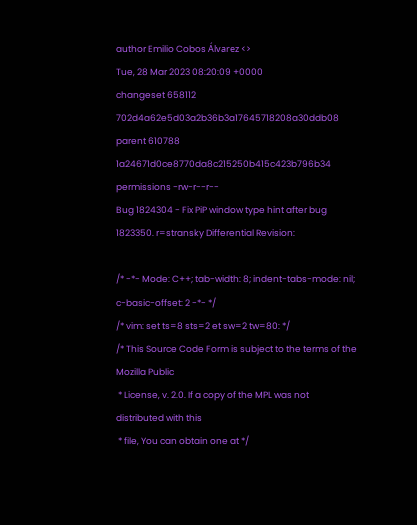author Emilio Cobos Álvarez <>
Tue, 28 Mar 2023 08:20:09 +0000
changeset 658112 702d4a62e5d03a2b36b3a17645718208a30ddb08
parent 610788 1a24671d0ce8770da8c215250b415c423b796b34
permissions -rw-r--r--
Bug 1824304 - Fix PiP window type hint after bug 1823350. r=stransky Differential Revision:

/* -*- Mode: C++; tab-width: 8; indent-tabs-mode: nil; c-basic-offset: 2 -*- */
/* vim: set ts=8 sts=2 et sw=2 tw=80: */
/* This Source Code Form is subject to the terms of the Mozilla Public
 * License, v. 2.0. If a copy of the MPL was not distributed with this
 * file, You can obtain one at */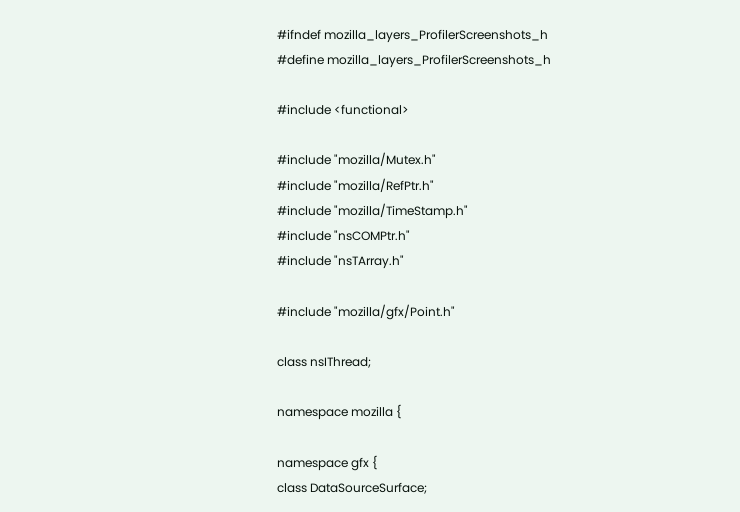#ifndef mozilla_layers_ProfilerScreenshots_h
#define mozilla_layers_ProfilerScreenshots_h

#include <functional>

#include "mozilla/Mutex.h"
#include "mozilla/RefPtr.h"
#include "mozilla/TimeStamp.h"
#include "nsCOMPtr.h"
#include "nsTArray.h"

#include "mozilla/gfx/Point.h"

class nsIThread;

namespace mozilla {

namespace gfx {
class DataSourceSurface;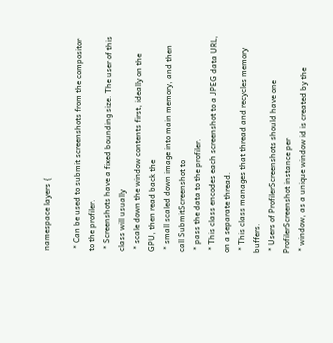namespace layers {

 * Can be used to submit screenshots from the compositor to the profiler.
 * Screenshots have a fixed bounding size. The user of this class will usually
 * scale down the window contents first, ideally on the GPU, then read back the
 * small scaled down image into main memory, and then call SubmitScreenshot to
 * pass the data to the profiler.
 * This class encodes each screenshot to a JPEG data URL, on a separate thread.
 * This class manages that thread and recycles memory buffers.
 * Users of ProfilerScreenshots should have one ProfilerScreenshot instance per
 * window, as a unique window id is created by the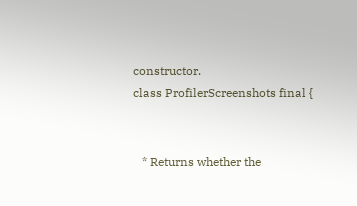constructor.
class ProfilerScreenshots final {


   * Returns whether the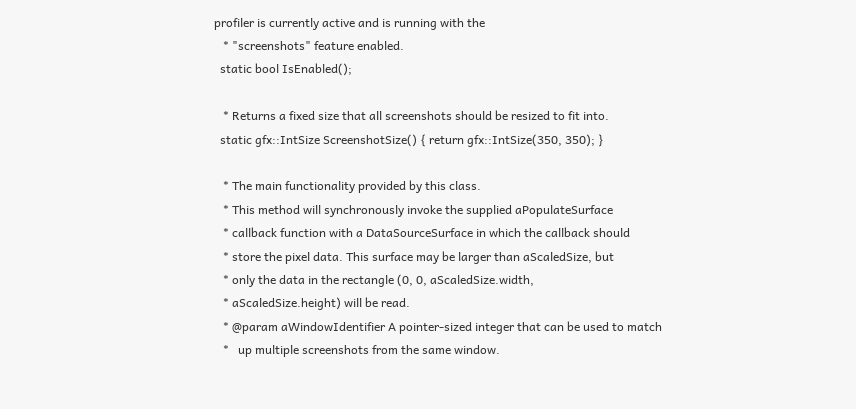profiler is currently active and is running with the
   * "screenshots" feature enabled.
  static bool IsEnabled();

   * Returns a fixed size that all screenshots should be resized to fit into.
  static gfx::IntSize ScreenshotSize() { return gfx::IntSize(350, 350); }

   * The main functionality provided by this class.
   * This method will synchronously invoke the supplied aPopulateSurface
   * callback function with a DataSourceSurface in which the callback should
   * store the pixel data. This surface may be larger than aScaledSize, but
   * only the data in the rectangle (0, 0, aScaledSize.width,
   * aScaledSize.height) will be read.
   * @param aWindowIdentifier A pointer-sized integer that can be used to match
   *   up multiple screenshots from the same window.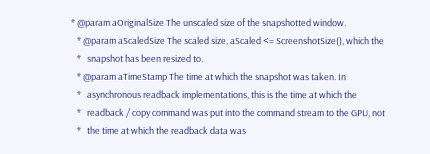* @param aOriginalSize The unscaled size of the snapshotted window.
   * @param aScaledSize The scaled size, aScaled <= ScreenshotSize(), which the
   *   snapshot has been resized to.
   * @param aTimeStamp The time at which the snapshot was taken. In
   *   asynchronous readback implementations, this is the time at which the
   *   readback / copy command was put into the command stream to the GPU, not
   *   the time at which the readback data was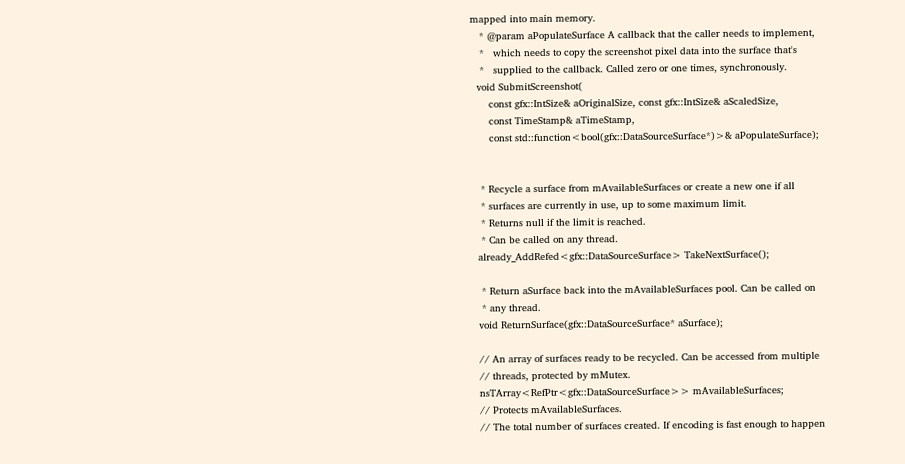mapped into main memory.
   * @param aPopulateSurface A callback that the caller needs to implement,
   *   which needs to copy the screenshot pixel data into the surface that's
   *   supplied to the callback. Called zero or one times, synchronously.
  void SubmitScreenshot(
      const gfx::IntSize& aOriginalSize, const gfx::IntSize& aScaledSize,
      const TimeStamp& aTimeStamp,
      const std::function<bool(gfx::DataSourceSurface*)>& aPopulateSurface);


   * Recycle a surface from mAvailableSurfaces or create a new one if all
   * surfaces are currently in use, up to some maximum limit.
   * Returns null if the limit is reached.
   * Can be called on any thread.
  already_AddRefed<gfx::DataSourceSurface> TakeNextSurface();

   * Return aSurface back into the mAvailableSurfaces pool. Can be called on
   * any thread.
  void ReturnSurface(gfx::DataSourceSurface* aSurface);

  // An array of surfaces ready to be recycled. Can be accessed from multiple
  // threads, protected by mMutex.
  nsTArray<RefPtr<gfx::DataSourceSurface>> mAvailableSurfaces;
  // Protects mAvailableSurfaces.
  // The total number of surfaces created. If encoding is fast enough to happen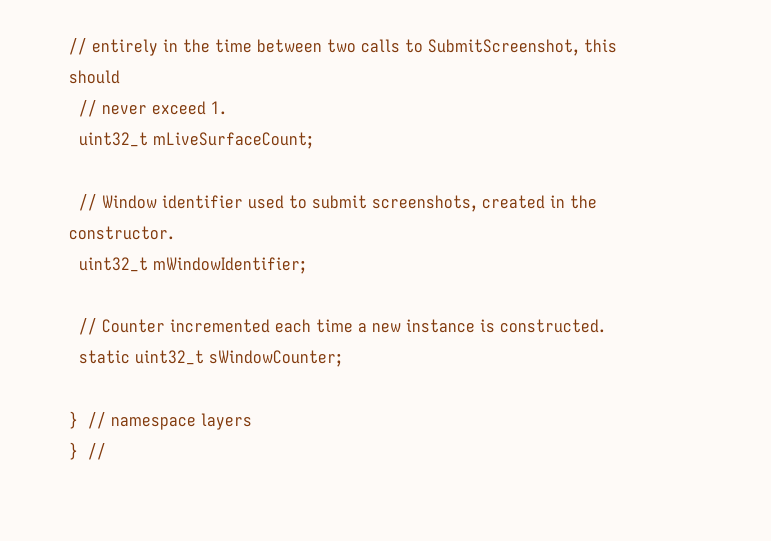// entirely in the time between two calls to SubmitScreenshot, this should
  // never exceed 1.
  uint32_t mLiveSurfaceCount;

  // Window identifier used to submit screenshots, created in the constructor.
  uint32_t mWindowIdentifier;

  // Counter incremented each time a new instance is constructed.
  static uint32_t sWindowCounter;

}  // namespace layers
}  //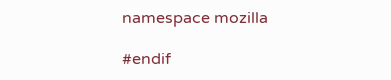namespace mozilla

#endif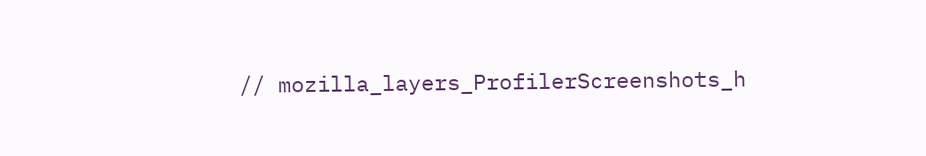// mozilla_layers_ProfilerScreenshots_h